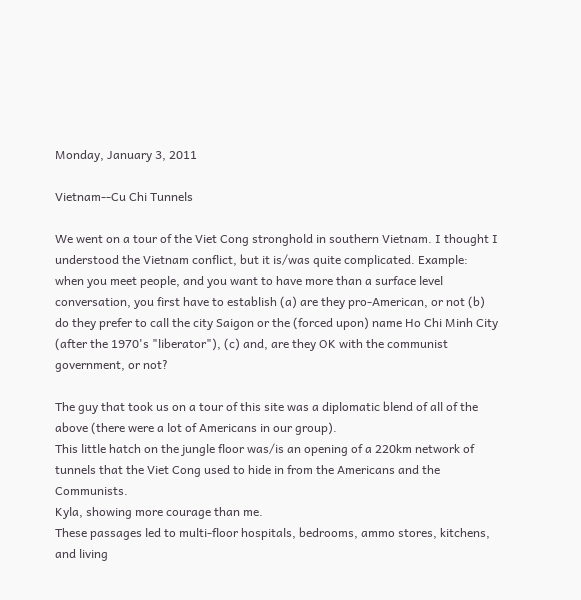Monday, January 3, 2011

Vietnam--Cu Chi Tunnels

We went on a tour of the Viet Cong stronghold in southern Vietnam. I thought I understood the Vietnam conflict, but it is/was quite complicated. Example: when you meet people, and you want to have more than a surface level conversation, you first have to establish (a) are they pro-American, or not (b) do they prefer to call the city Saigon or the (forced upon) name Ho Chi Minh City (after the 1970's "liberator"), (c) and, are they OK with the communist government, or not?

The guy that took us on a tour of this site was a diplomatic blend of all of the above (there were a lot of Americans in our group).
This little hatch on the jungle floor was/is an opening of a 220km network of tunnels that the Viet Cong used to hide in from the Americans and the Communists.
Kyla, showing more courage than me.
These passages led to multi-floor hospitals, bedrooms, ammo stores, kitchens, and living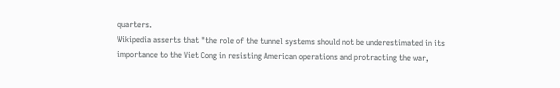quarters.
Wikipedia asserts that "the role of the tunnel systems should not be underestimated in its importance to the Viet Cong in resisting American operations and protracting the war,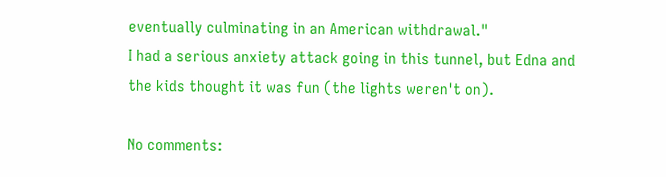eventually culminating in an American withdrawal."
I had a serious anxiety attack going in this tunnel, but Edna and the kids thought it was fun (the lights weren't on).

No comments: